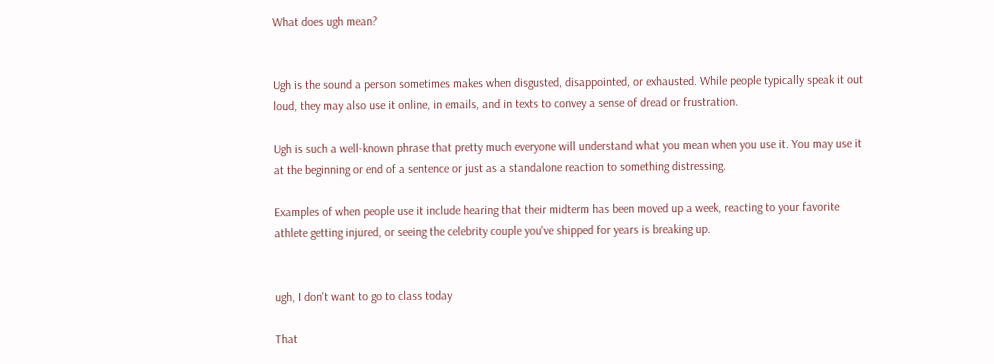What does ugh mean?


Ugh is the sound a person sometimes makes when disgusted, disappointed, or exhausted. While people typically speak it out loud, they may also use it online, in emails, and in texts to convey a sense of dread or frustration.

Ugh is such a well-known phrase that pretty much everyone will understand what you mean when you use it. You may use it at the beginning or end of a sentence or just as a standalone reaction to something distressing.

Examples of when people use it include hearing that their midterm has been moved up a week, reacting to your favorite athlete getting injured, or seeing the celebrity couple you've shipped for years is breaking up.


ugh, I don't want to go to class today

That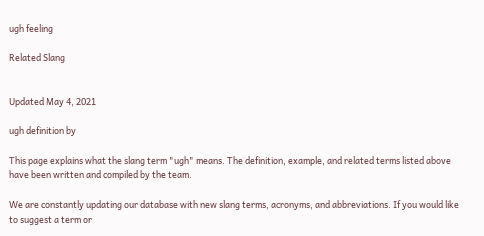ugh feeling

Related Slang


Updated May 4, 2021

ugh definition by

This page explains what the slang term "ugh" means. The definition, example, and related terms listed above have been written and compiled by the team.

We are constantly updating our database with new slang terms, acronyms, and abbreviations. If you would like to suggest a term or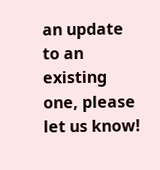an update to an existing one, please let us know!